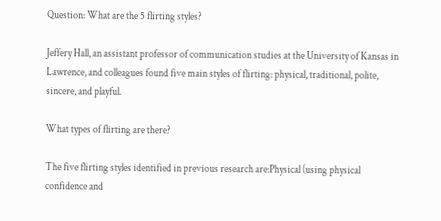Question: What are the 5 flirting styles?

Jeffery Hall, an assistant professor of communication studies at the University of Kansas in Lawrence, and colleagues found five main styles of flirting: physical, traditional, polite, sincere, and playful.

What types of flirting are there?

The five flirting styles identified in previous research are:Physical (using physical confidence and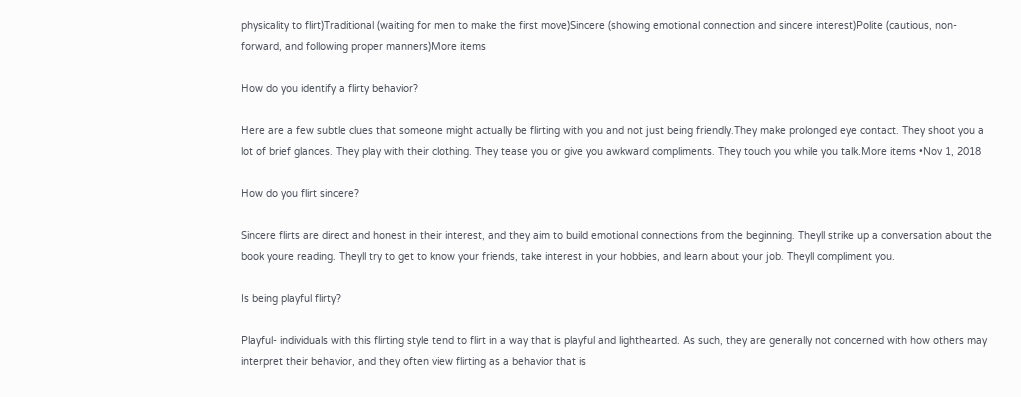physicality to flirt)Traditional (waiting for men to make the first move)Sincere (showing emotional connection and sincere interest)Polite (cautious, non-forward, and following proper manners)More items

How do you identify a flirty behavior?

Here are a few subtle clues that someone might actually be flirting with you and not just being friendly.They make prolonged eye contact. They shoot you a lot of brief glances. They play with their clothing. They tease you or give you awkward compliments. They touch you while you talk.More items •Nov 1, 2018

How do you flirt sincere?

Sincere flirts are direct and honest in their interest, and they aim to build emotional connections from the beginning. Theyll strike up a conversation about the book youre reading. Theyll try to get to know your friends, take interest in your hobbies, and learn about your job. Theyll compliment you.

Is being playful flirty?

Playful- individuals with this flirting style tend to flirt in a way that is playful and lighthearted. As such, they are generally not concerned with how others may interpret their behavior, and they often view flirting as a behavior that is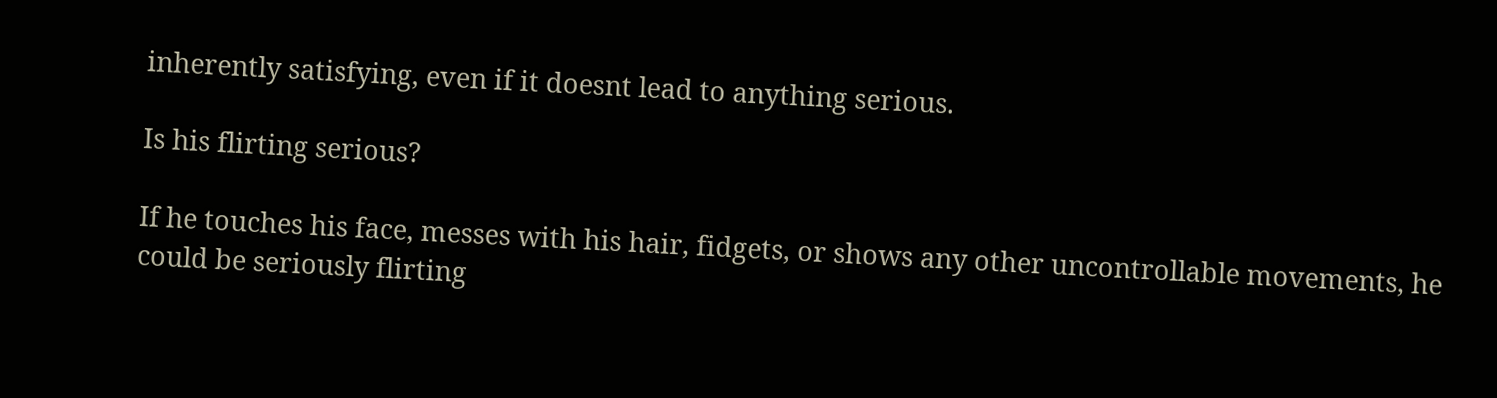inherently satisfying, even if it doesnt lead to anything serious.

Is his flirting serious?

If he touches his face, messes with his hair, fidgets, or shows any other uncontrollable movements, he could be seriously flirting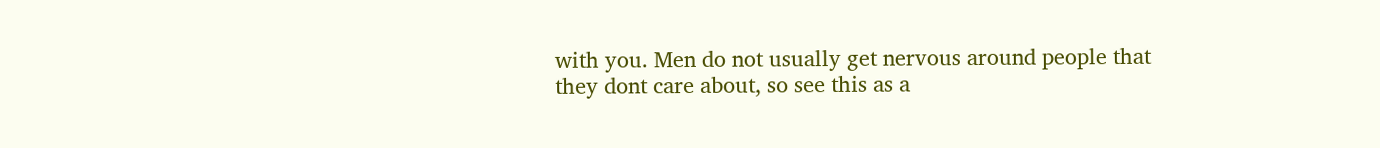with you. Men do not usually get nervous around people that they dont care about, so see this as a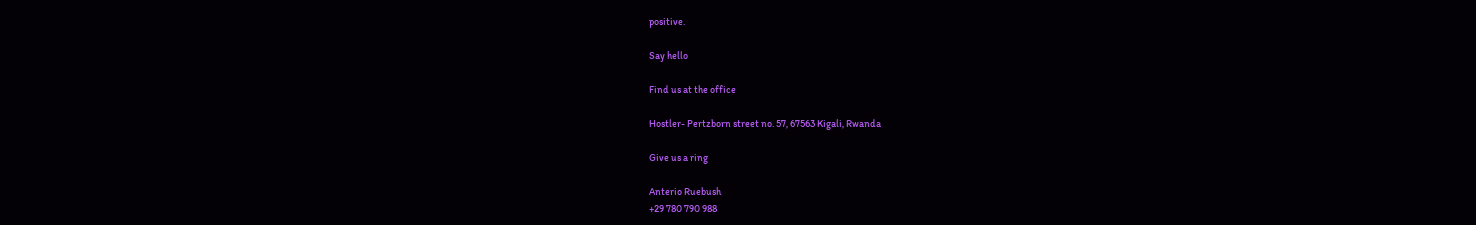positive.

Say hello

Find us at the office

Hostler- Pertzborn street no. 57, 67563 Kigali, Rwanda

Give us a ring

Anterio Ruebush
+29 780 790 988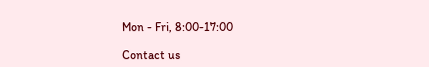Mon - Fri, 8:00-17:00

Contact us